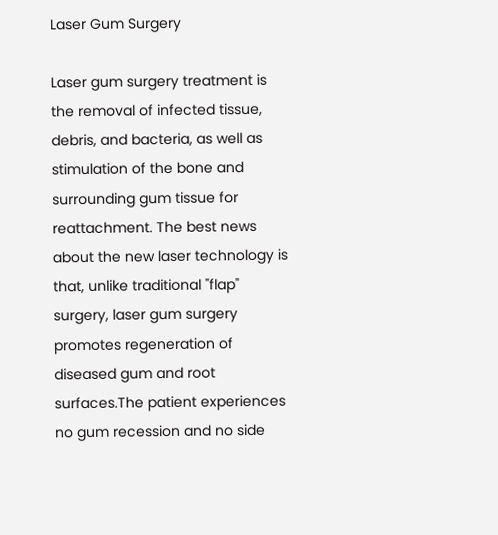Laser Gum Surgery

Laser gum surgery treatment is the removal of infected tissue, debris, and bacteria, as well as stimulation of the bone and surrounding gum tissue for reattachment. The best news about the new laser technology is that, unlike traditional "flap" surgery, laser gum surgery promotes regeneration of diseased gum and root surfaces.The patient experiences no gum recession and no side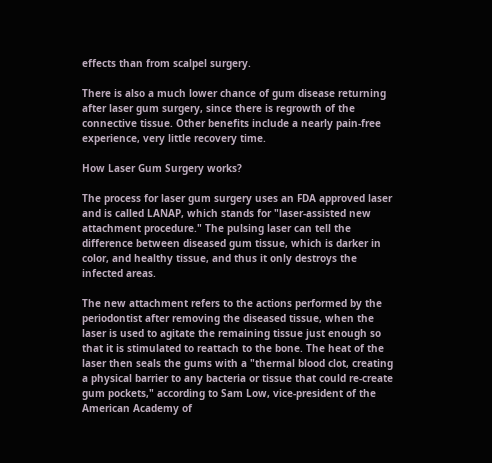effects than from scalpel surgery.

There is also a much lower chance of gum disease returning after laser gum surgery, since there is regrowth of the connective tissue. Other benefits include a nearly pain-free experience, very little recovery time.

How Laser Gum Surgery works?

The process for laser gum surgery uses an FDA approved laser and is called LANAP, which stands for "laser-assisted new attachment procedure." The pulsing laser can tell the difference between diseased gum tissue, which is darker in color, and healthy tissue, and thus it only destroys the infected areas.

The new attachment refers to the actions performed by the periodontist after removing the diseased tissue, when the laser is used to agitate the remaining tissue just enough so that it is stimulated to reattach to the bone. The heat of the laser then seals the gums with a "thermal blood clot, creating a physical barrier to any bacteria or tissue that could re-create gum pockets," according to Sam Low, vice-president of the American Academy of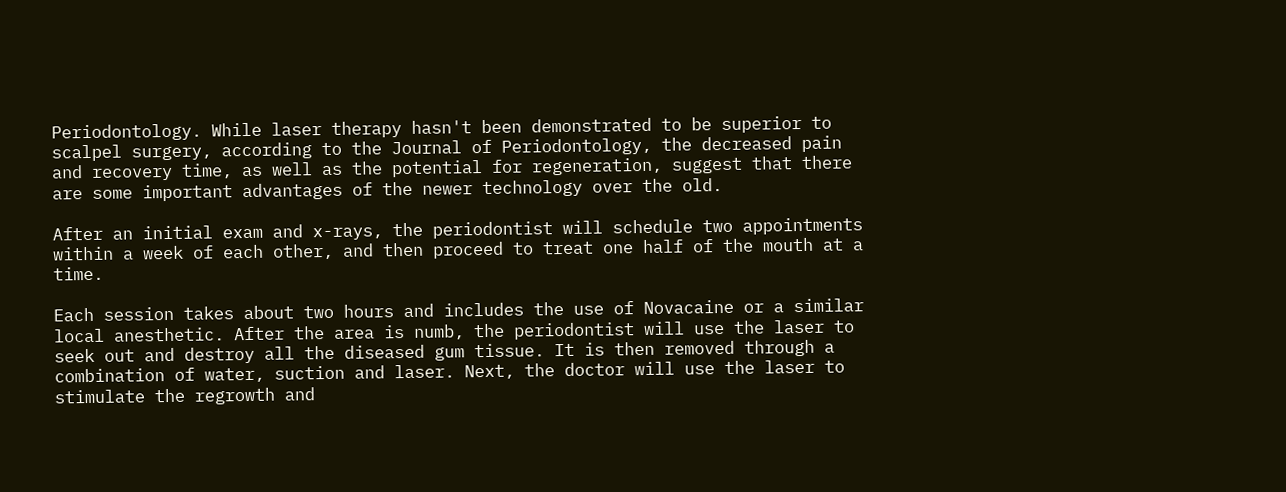Periodontology. While laser therapy hasn't been demonstrated to be superior to scalpel surgery, according to the Journal of Periodontology, the decreased pain and recovery time, as well as the potential for regeneration, suggest that there are some important advantages of the newer technology over the old.

After an initial exam and x-rays, the periodontist will schedule two appointments within a week of each other, and then proceed to treat one half of the mouth at a time.

Each session takes about two hours and includes the use of Novacaine or a similar local anesthetic. After the area is numb, the periodontist will use the laser to seek out and destroy all the diseased gum tissue. It is then removed through a combination of water, suction and laser. Next, the doctor will use the laser to stimulate the regrowth and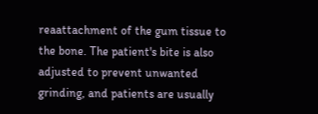reaattachment of the gum tissue to the bone. The patient's bite is also adjusted to prevent unwanted grinding, and patients are usually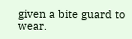given a bite guard to wear.